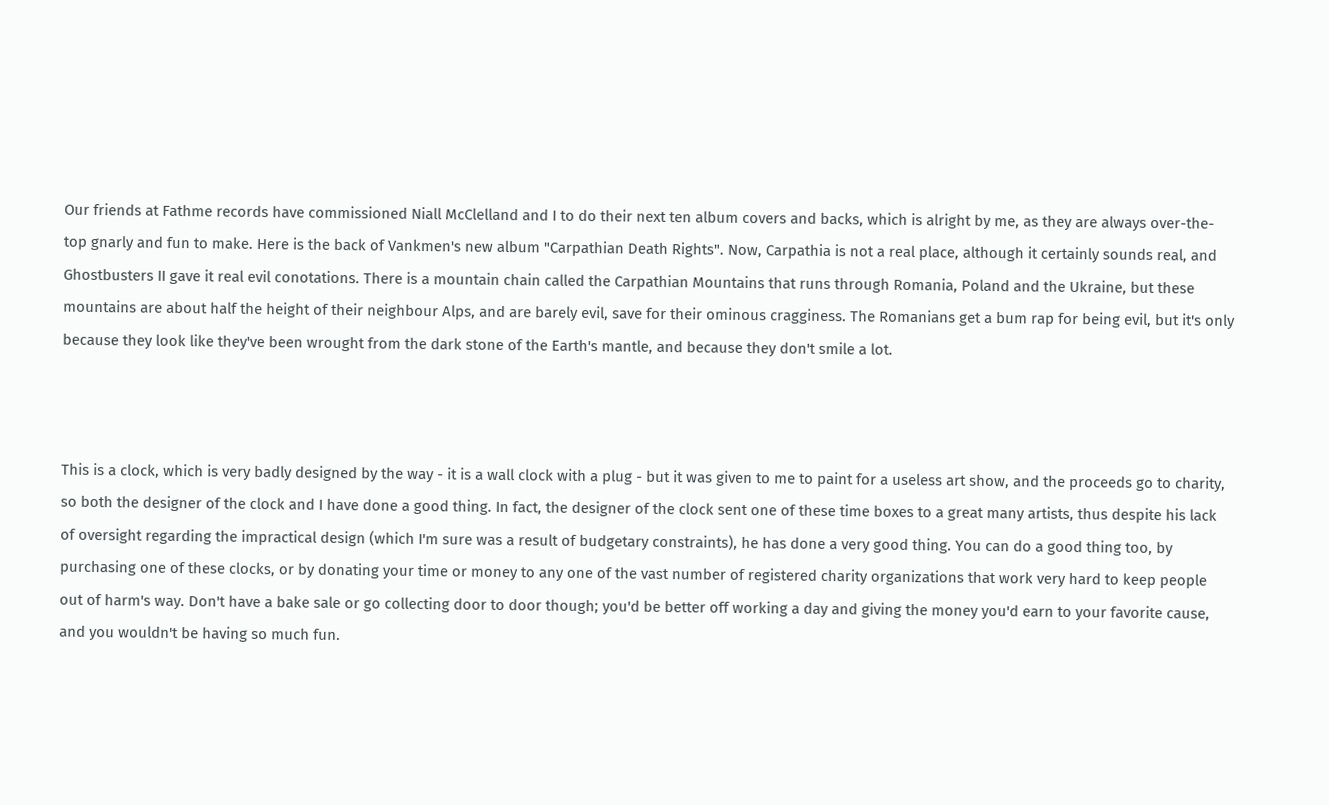Our friends at Fathme records have commissioned Niall McClelland and I to do their next ten album covers and backs, which is alright by me, as they are always over-the-top gnarly and fun to make. Here is the back of Vankmen's new album "Carpathian Death Rights". Now, Carpathia is not a real place, although it certainly sounds real, and Ghostbusters II gave it real evil conotations. There is a mountain chain called the Carpathian Mountains that runs through Romania, Poland and the Ukraine, but these mountains are about half the height of their neighbour Alps, and are barely evil, save for their ominous cragginess. The Romanians get a bum rap for being evil, but it's only because they look like they've been wrought from the dark stone of the Earth's mantle, and because they don't smile a lot.



This is a clock, which is very badly designed by the way - it is a wall clock with a plug - but it was given to me to paint for a useless art show, and the proceeds go to charity, so both the designer of the clock and I have done a good thing. In fact, the designer of the clock sent one of these time boxes to a great many artists, thus despite his lack of oversight regarding the impractical design (which I'm sure was a result of budgetary constraints), he has done a very good thing. You can do a good thing too, by purchasing one of these clocks, or by donating your time or money to any one of the vast number of registered charity organizations that work very hard to keep people out of harm's way. Don't have a bake sale or go collecting door to door though; you'd be better off working a day and giving the money you'd earn to your favorite cause, and you wouldn't be having so much fun.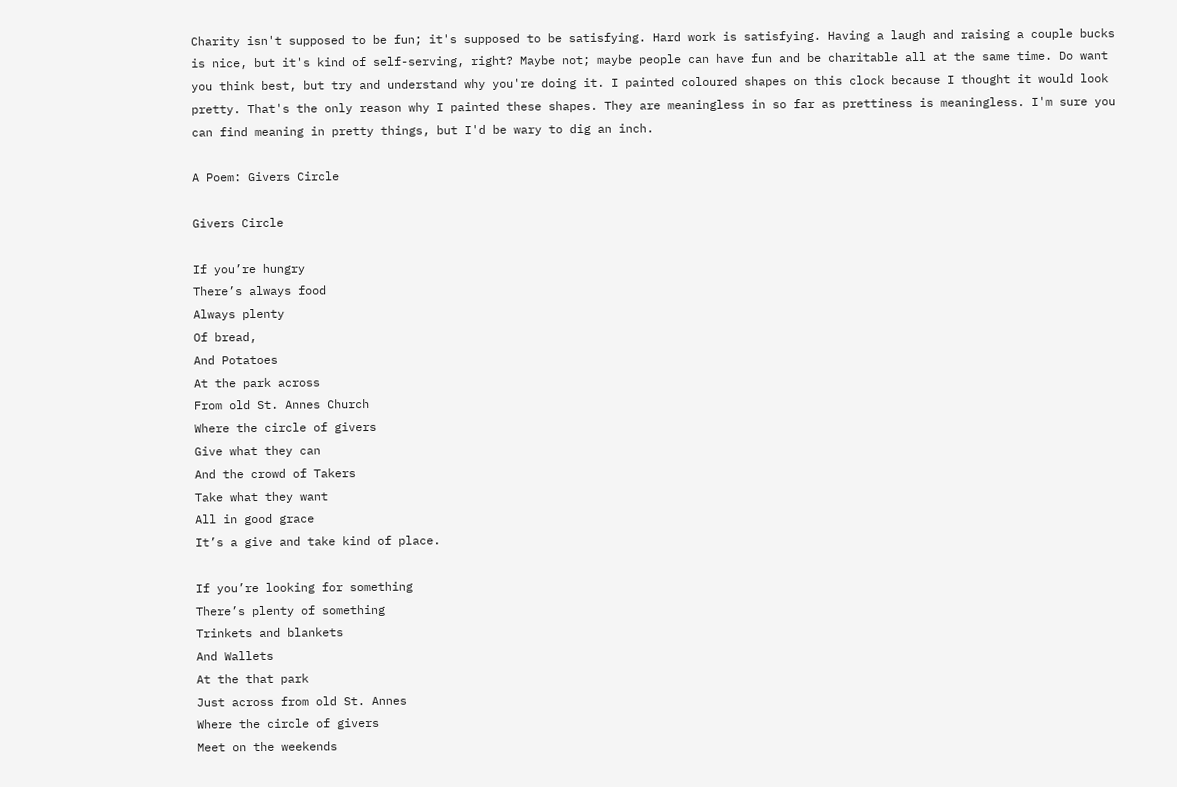Charity isn't supposed to be fun; it's supposed to be satisfying. Hard work is satisfying. Having a laugh and raising a couple bucks is nice, but it's kind of self-serving, right? Maybe not; maybe people can have fun and be charitable all at the same time. Do want you think best, but try and understand why you're doing it. I painted coloured shapes on this clock because I thought it would look pretty. That's the only reason why I painted these shapes. They are meaningless in so far as prettiness is meaningless. I'm sure you can find meaning in pretty things, but I'd be wary to dig an inch.

A Poem: Givers Circle

Givers Circle

If you’re hungry
There’s always food
Always plenty
Of bread,
And Potatoes
At the park across
From old St. Annes Church
Where the circle of givers
Give what they can
And the crowd of Takers
Take what they want
All in good grace
It’s a give and take kind of place.

If you’re looking for something
There’s plenty of something
Trinkets and blankets
And Wallets
At the that park
Just across from old St. Annes
Where the circle of givers
Meet on the weekends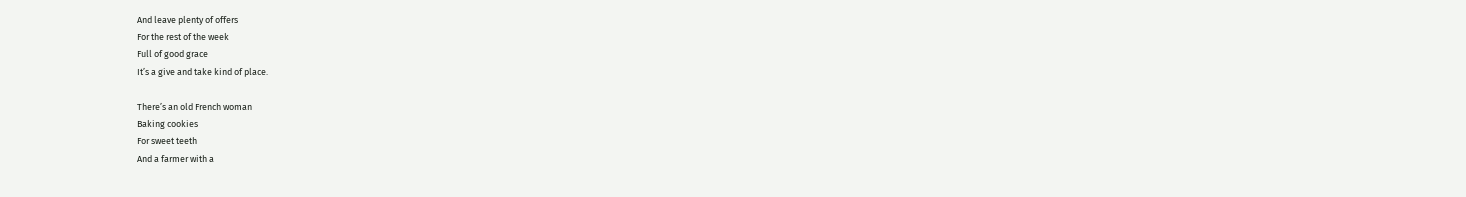And leave plenty of offers
For the rest of the week
Full of good grace
It’s a give and take kind of place.

There’s an old French woman
Baking cookies
For sweet teeth
And a farmer with a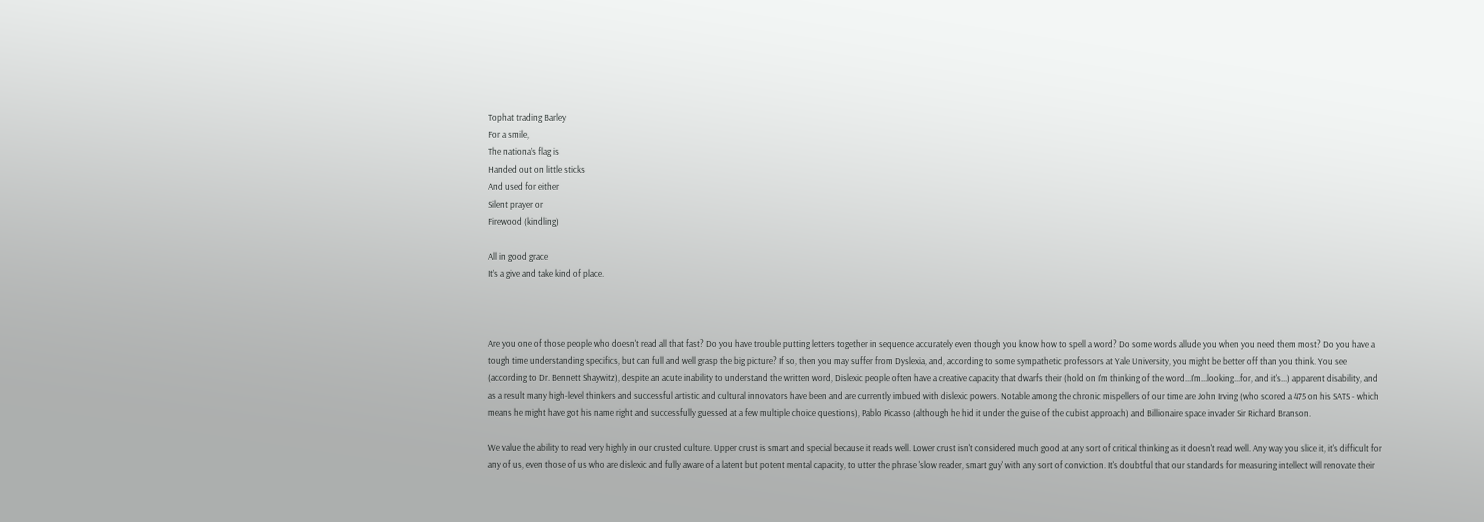Tophat trading Barley
For a smile,
The nationa’s flag is
Handed out on little sticks
And used for either
Silent prayer or
Firewood (kindling)

All in good grace
It’s a give and take kind of place.



Are you one of those people who doesn't read all that fast? Do you have trouble putting letters together in sequence accurately even though you know how to spell a word? Do some words allude you when you need them most? Do you have a tough time understanding specifics, but can full and well grasp the big picture? If so, then you may suffer from Dyslexia, and, according to some sympathetic professors at Yale University, you might be better off than you think. You see (according to Dr. Bennett Shaywitz), despite an acute inability to understand the written word, Dislexic people often have a creative capacity that dwarfs their (hold on I'm thinking of the word...I'm...looking...for, and it's...) apparent disability, and as a result many high-level thinkers and successful artistic and cultural innovators have been and are currently imbued with dislexic powers. Notable among the chronic mispellers of our time are John Irving (who scored a 475 on his SATS - which means he might have got his name right and successfully guessed at a few multiple choice questions), Pablo Picasso (although he hid it under the guise of the cubist approach) and Billionaire space invader Sir Richard Branson.

We value the ability to read very highly in our crusted culture. Upper crust is smart and special because it reads well. Lower crust isn't considered much good at any sort of critical thinking as it doesn't read well. Any way you slice it, it's difficult for any of us, even those of us who are dislexic and fully aware of a latent but potent mental capacity, to utter the phrase 'slow reader, smart guy' with any sort of conviction. It's doubtful that our standards for measuring intellect will renovate their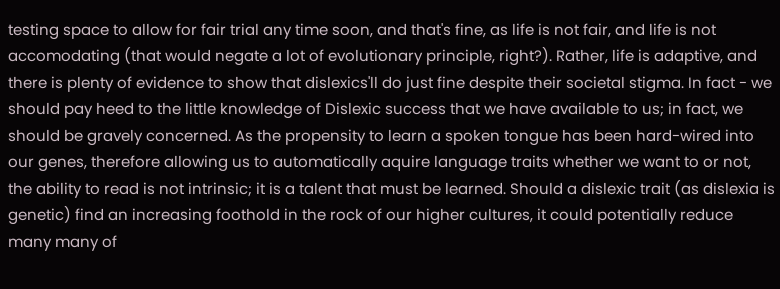testing space to allow for fair trial any time soon, and that's fine, as life is not fair, and life is not accomodating (that would negate a lot of evolutionary principle, right?). Rather, life is adaptive, and there is plenty of evidence to show that dislexics'll do just fine despite their societal stigma. In fact - we should pay heed to the little knowledge of Dislexic success that we have available to us; in fact, we should be gravely concerned. As the propensity to learn a spoken tongue has been hard-wired into our genes, therefore allowing us to automatically aquire language traits whether we want to or not, the ability to read is not intrinsic; it is a talent that must be learned. Should a dislexic trait (as dislexia is genetic) find an increasing foothold in the rock of our higher cultures, it could potentially reduce many many of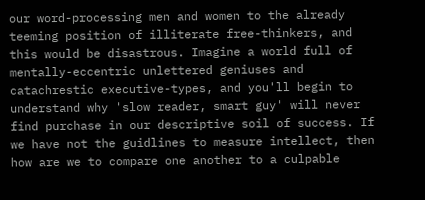our word-processing men and women to the already teeming position of illiterate free-thinkers, and this would be disastrous. Imagine a world full of mentally-eccentric unlettered geniuses and catachrestic executive-types, and you'll begin to understand why 'slow reader, smart guy' will never find purchase in our descriptive soil of success. If we have not the guidlines to measure intellect, then how are we to compare one another to a culpable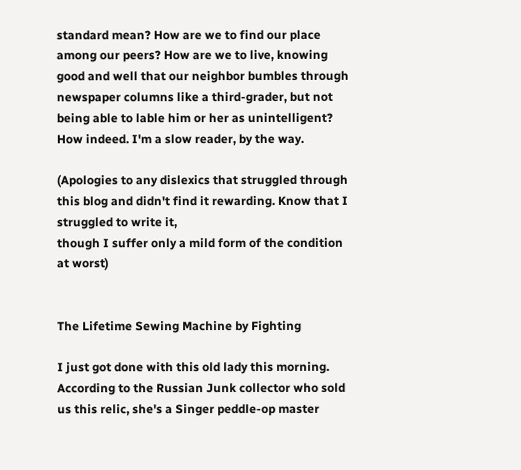standard mean? How are we to find our place among our peers? How are we to live, knowing good and well that our neighbor bumbles through newspaper columns like a third-grader, but not being able to lable him or her as unintelligent? How indeed. I'm a slow reader, by the way.

(Apologies to any dislexics that struggled through this blog and didn't find it rewarding. Know that I struggled to write it,
though I suffer only a mild form of the condition at worst)


The Lifetime Sewing Machine by Fighting

I just got done with this old lady this morning. According to the Russian Junk collector who sold us this relic, she's a Singer peddle-op master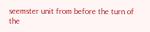seemster unit from before the turn of the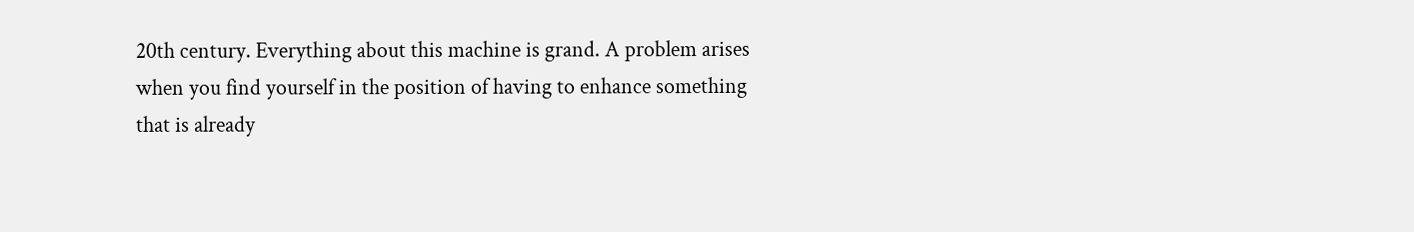20th century. Everything about this machine is grand. A problem arises when you find yourself in the position of having to enhance something that is already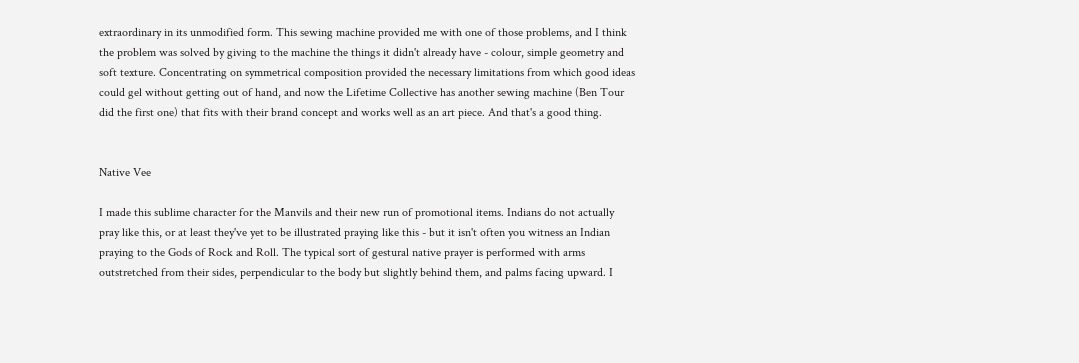extraordinary in its unmodified form. This sewing machine provided me with one of those problems, and I think the problem was solved by giving to the machine the things it didn't already have - colour, simple geometry and soft texture. Concentrating on symmetrical composition provided the necessary limitations from which good ideas could gel without getting out of hand, and now the Lifetime Collective has another sewing machine (Ben Tour did the first one) that fits with their brand concept and works well as an art piece. And that's a good thing.


Native Vee

I made this sublime character for the Manvils and their new run of promotional items. Indians do not actually pray like this, or at least they've yet to be illustrated praying like this - but it isn't often you witness an Indian praying to the Gods of Rock and Roll. The typical sort of gestural native prayer is performed with arms outstretched from their sides, perpendicular to the body but slightly behind them, and palms facing upward. I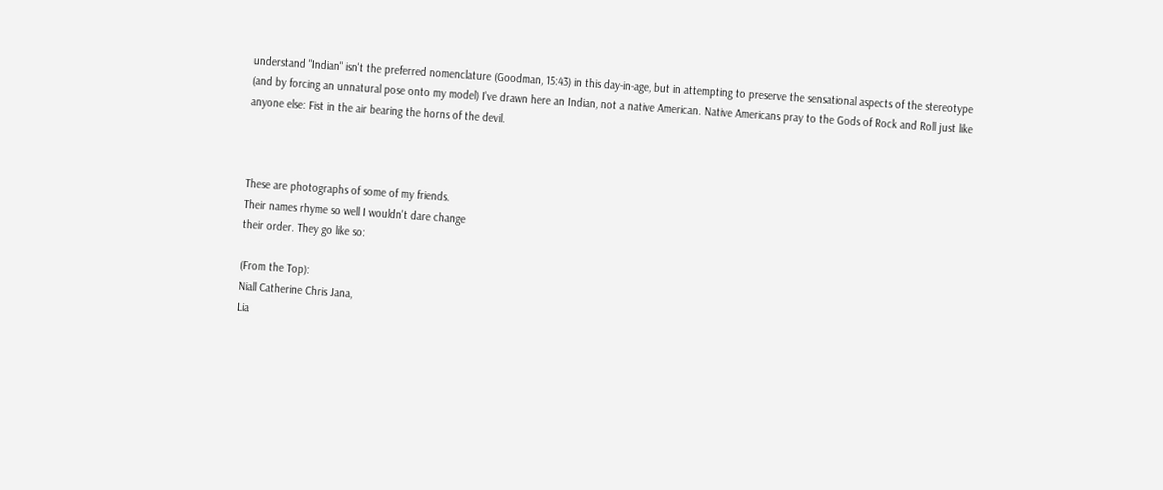understand "Indian" isn't the preferred nomenclature (Goodman, 15:43) in this day-in-age, but in attempting to preserve the sensational aspects of the stereotype (and by forcing an unnatural pose onto my model) I've drawn here an Indian, not a native American. Native Americans pray to the Gods of Rock and Roll just like anyone else: Fist in the air bearing the horns of the devil.



These are photographs of some of my friends.
Their names rhyme so well I wouldn't dare change
their order. They go like so:

(From the Top):
Niall Catherine Chris Jana,
Lia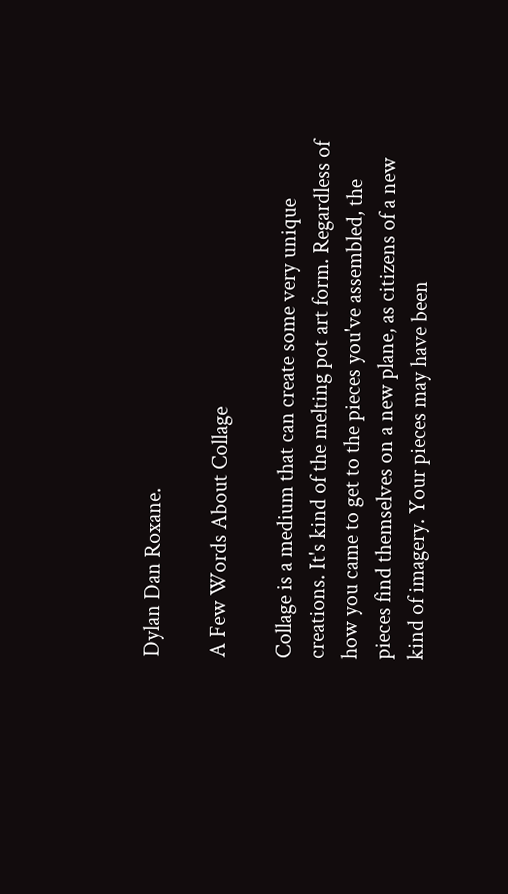Dylan Dan Roxane.

A Few Words About Collage

Collage is a medium that can create some very unique creations. It's kind of the melting pot art form. Regardless of how you came to get to the pieces you've assembled, the pieces find themselves on a new plane, as citizens of a new kind of imagery. Your pieces may have been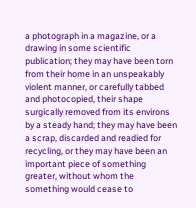a photograph in a magazine, or a drawing in some scientific publication; they may have been torn from their home in an unspeakably violent manner, or carefully tabbed and photocopied, their shape surgically removed from its environs by a steady hand; they may have been a scrap, discarded and readied for recycling, or they may have been an important piece of something greater, without whom the something would cease to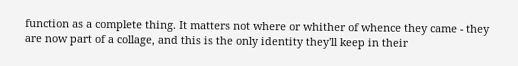function as a complete thing. It matters not where or whither of whence they came - they are now part of a collage, and this is the only identity they'll keep in their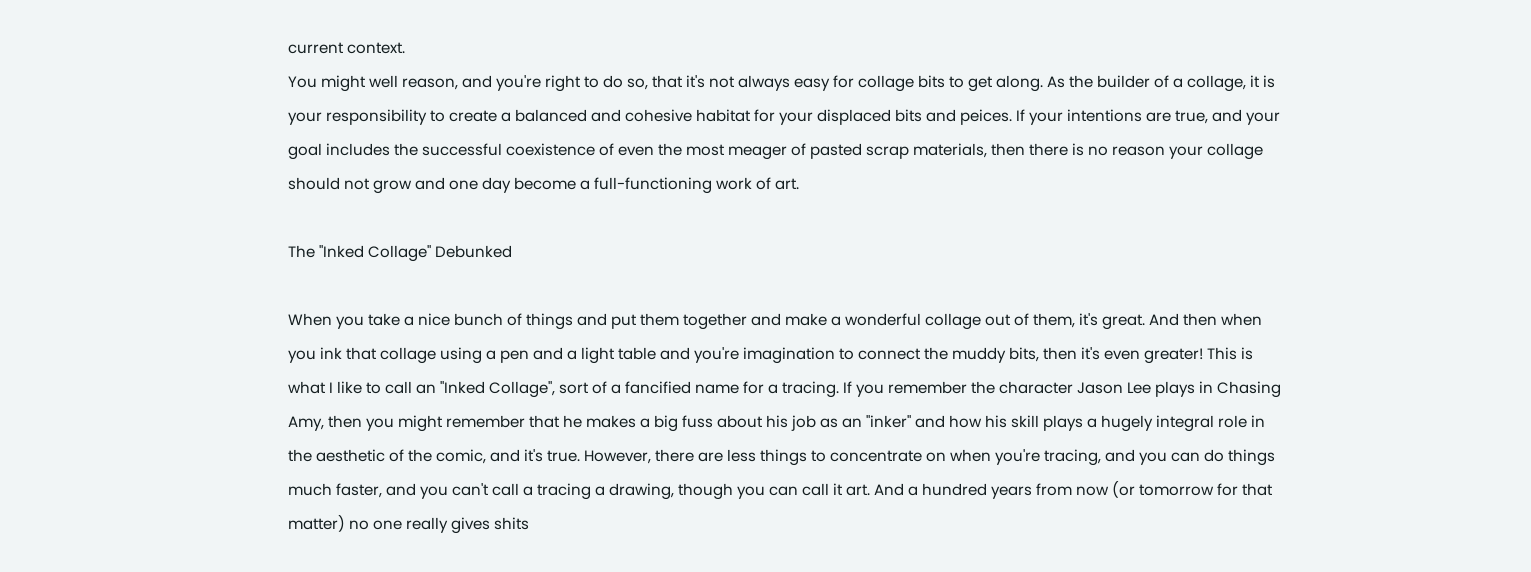current context.
You might well reason, and you're right to do so, that it's not always easy for collage bits to get along. As the builder of a collage, it is your responsibility to create a balanced and cohesive habitat for your displaced bits and peices. If your intentions are true, and your goal includes the successful coexistence of even the most meager of pasted scrap materials, then there is no reason your collage should not grow and one day become a full-functioning work of art.

The "Inked Collage" Debunked

When you take a nice bunch of things and put them together and make a wonderful collage out of them, it's great. And then when you ink that collage using a pen and a light table and you're imagination to connect the muddy bits, then it's even greater! This is what I like to call an "Inked Collage", sort of a fancified name for a tracing. If you remember the character Jason Lee plays in Chasing Amy, then you might remember that he makes a big fuss about his job as an "inker" and how his skill plays a hugely integral role in the aesthetic of the comic, and it's true. However, there are less things to concentrate on when you're tracing, and you can do things much faster, and you can't call a tracing a drawing, though you can call it art. And a hundred years from now (or tomorrow for that matter) no one really gives shits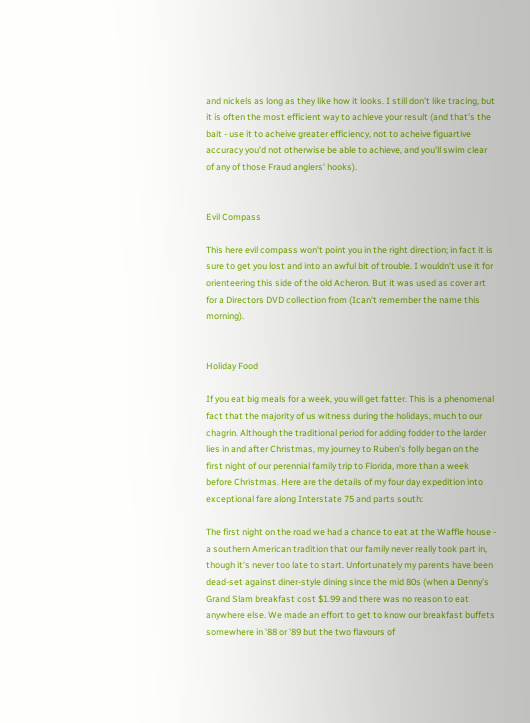and nickels as long as they like how it looks. I still don't like tracing, but it is often the most efficient way to achieve your result (and that's the bait - use it to acheive greater efficiency, not to acheive figuartive accuracy you'd not otherwise be able to achieve, and you'll swim clear of any of those Fraud anglers' hooks).


Evil Compass

This here evil compass won't point you in the right direction; in fact it is sure to get you lost and into an awful bit of trouble. I wouldn't use it for orienteering this side of the old Acheron. But it was used as cover art for a Directors DVD collection from (Ican't remember the name this morning).


Holiday Food

If you eat big meals for a week, you will get fatter. This is a phenomenal fact that the majority of us witness during the holidays, much to our chagrin. Although the traditional period for adding fodder to the larder lies in and after Christmas, my journey to Ruben's folly began on the first night of our perennial family trip to Florida, more than a week before Christmas. Here are the details of my four day expedition into exceptional fare along Interstate 75 and parts south:

The first night on the road we had a chance to eat at the Waffle house - a southern American tradition that our family never really took part in, though it's never too late to start. Unfortunately my parents have been dead-set against diner-style dining since the mid 80s (when a Denny's Grand Slam breakfast cost $1.99 and there was no reason to eat anywhere else. We made an effort to get to know our breakfast buffets somewhere in '88 or '89 but the two flavours of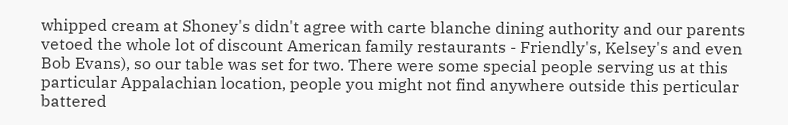whipped cream at Shoney's didn't agree with carte blanche dining authority and our parents vetoed the whole lot of discount American family restaurants - Friendly's, Kelsey's and even Bob Evans), so our table was set for two. There were some special people serving us at this particular Appalachian location, people you might not find anywhere outside this perticular battered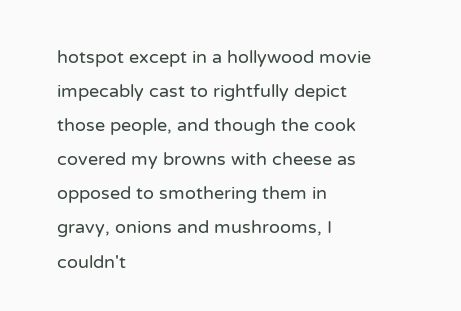hotspot except in a hollywood movie impecably cast to rightfully depict those people, and though the cook covered my browns with cheese as opposed to smothering them in gravy, onions and mushrooms, I couldn't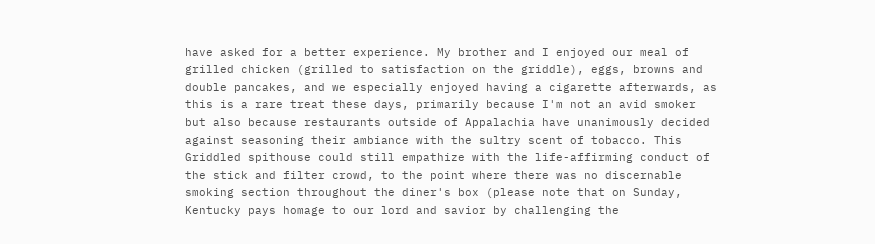have asked for a better experience. My brother and I enjoyed our meal of grilled chicken (grilled to satisfaction on the griddle), eggs, browns and double pancakes, and we especially enjoyed having a cigarette afterwards, as this is a rare treat these days, primarily because I'm not an avid smoker but also because restaurants outside of Appalachia have unanimously decided against seasoning their ambiance with the sultry scent of tobacco. This Griddled spithouse could still empathize with the life-affirming conduct of the stick and filter crowd, to the point where there was no discernable smoking section throughout the diner's box (please note that on Sunday, Kentucky pays homage to our lord and savior by challenging the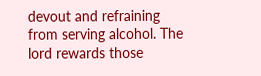devout and refraining from serving alcohol. The lord rewards those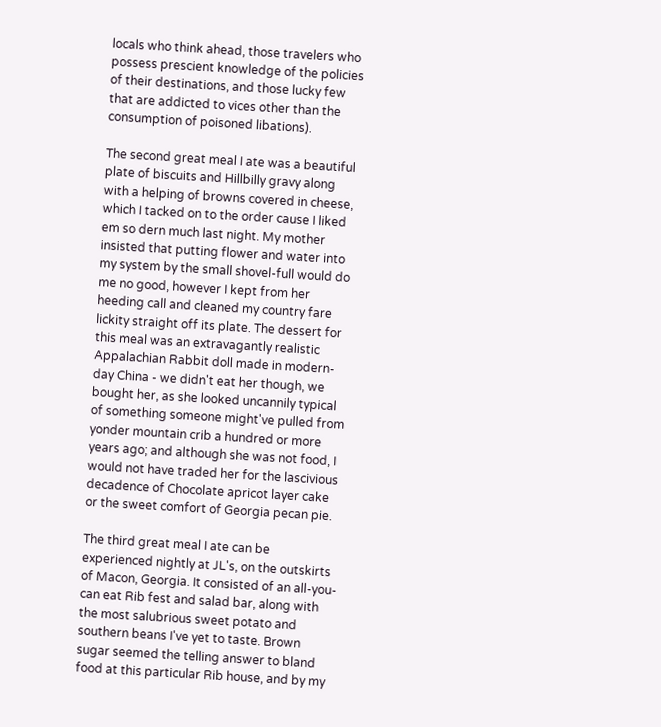locals who think ahead, those travelers who possess prescient knowledge of the policies of their destinations, and those lucky few that are addicted to vices other than the consumption of poisoned libations).

The second great meal I ate was a beautiful plate of biscuits and Hillbilly gravy along with a helping of browns covered in cheese, which I tacked on to the order cause I liked em so dern much last night. My mother insisted that putting flower and water into my system by the small shovel-full would do me no good, however I kept from her heeding call and cleaned my country fare lickity straight off its plate. The dessert for this meal was an extravagantly realistic Appalachian Rabbit doll made in modern-day China - we didn't eat her though, we bought her, as she looked uncannily typical of something someone might've pulled from yonder mountain crib a hundred or more years ago; and although she was not food, I would not have traded her for the lascivious decadence of Chocolate apricot layer cake or the sweet comfort of Georgia pecan pie.

The third great meal I ate can be experienced nightly at JL's, on the outskirts of Macon, Georgia. It consisted of an all-you-can eat Rib fest and salad bar, along with the most salubrious sweet potato and southern beans I've yet to taste. Brown sugar seemed the telling answer to bland food at this particular Rib house, and by my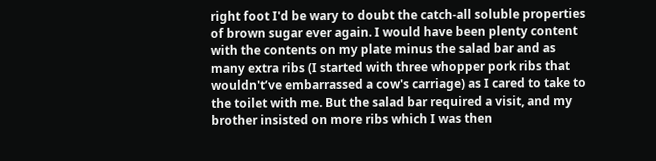right foot I'd be wary to doubt the catch-all soluble properties of brown sugar ever again. I would have been plenty content with the contents on my plate minus the salad bar and as many extra ribs (I started with three whopper pork ribs that wouldn't’ve embarrassed a cow's carriage) as I cared to take to the toilet with me. But the salad bar required a visit, and my brother insisted on more ribs which I was then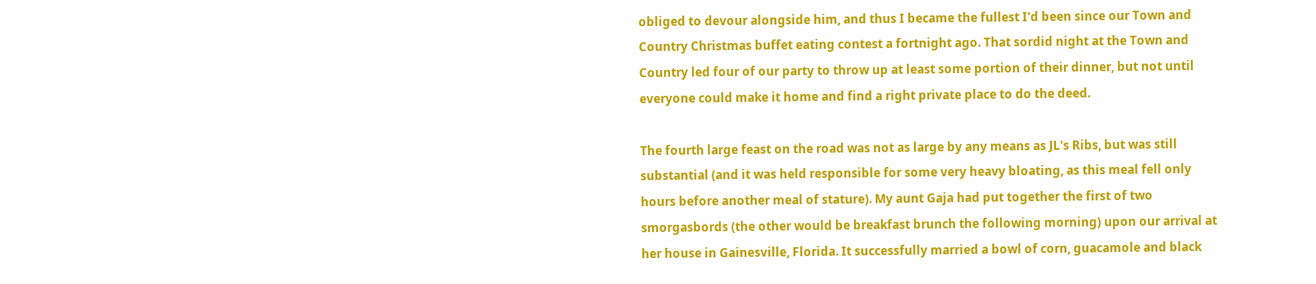obliged to devour alongside him, and thus I became the fullest I'd been since our Town and Country Christmas buffet eating contest a fortnight ago. That sordid night at the Town and Country led four of our party to throw up at least some portion of their dinner, but not until everyone could make it home and find a right private place to do the deed.

The fourth large feast on the road was not as large by any means as JL's Ribs, but was still substantial (and it was held responsible for some very heavy bloating, as this meal fell only hours before another meal of stature). My aunt Gaja had put together the first of two smorgasbords (the other would be breakfast brunch the following morning) upon our arrival at her house in Gainesville, Florida. It successfully married a bowl of corn, guacamole and black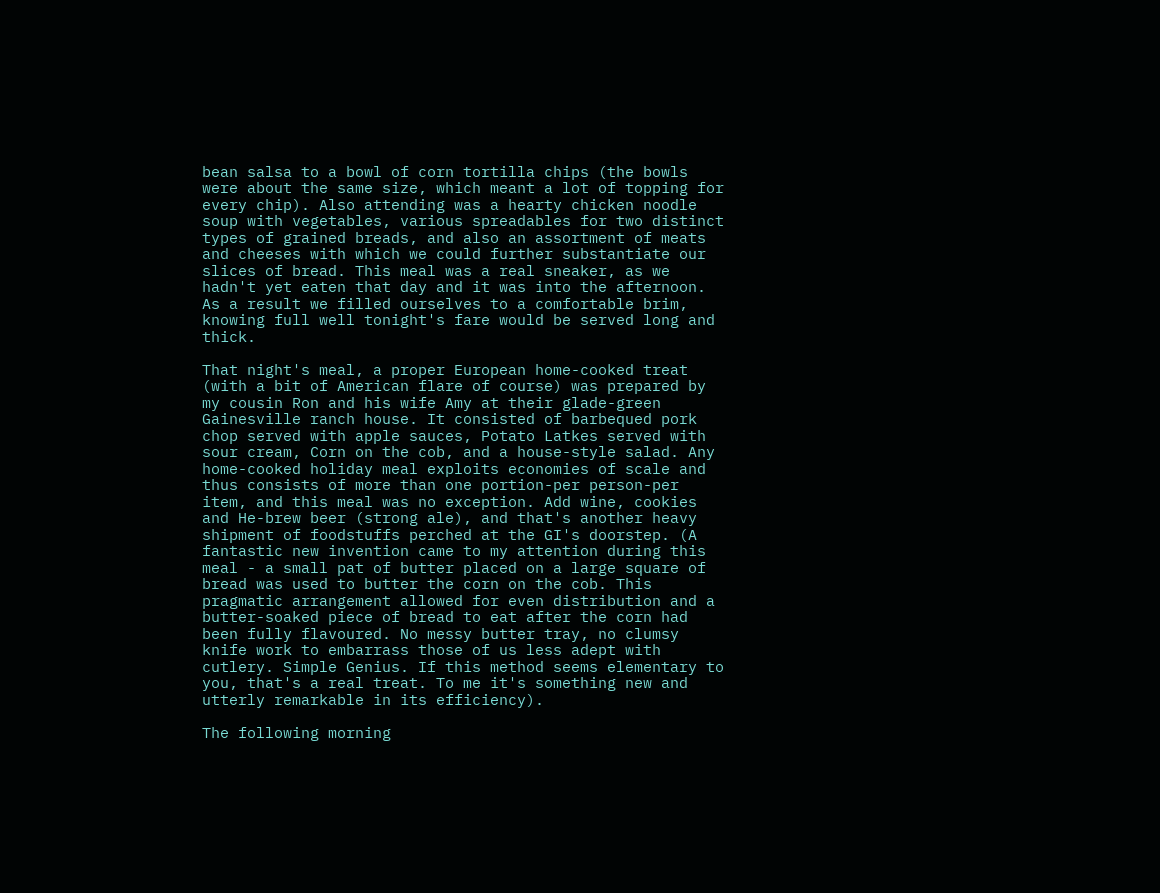bean salsa to a bowl of corn tortilla chips (the bowls were about the same size, which meant a lot of topping for every chip). Also attending was a hearty chicken noodle soup with vegetables, various spreadables for two distinct types of grained breads, and also an assortment of meats and cheeses with which we could further substantiate our slices of bread. This meal was a real sneaker, as we hadn't yet eaten that day and it was into the afternoon. As a result we filled ourselves to a comfortable brim, knowing full well tonight's fare would be served long and thick.

That night's meal, a proper European home-cooked treat (with a bit of American flare of course) was prepared by my cousin Ron and his wife Amy at their glade-green Gainesville ranch house. It consisted of barbequed pork chop served with apple sauces, Potato Latkes served with sour cream, Corn on the cob, and a house-style salad. Any home-cooked holiday meal exploits economies of scale and thus consists of more than one portion-per person-per item, and this meal was no exception. Add wine, cookies and He-brew beer (strong ale), and that's another heavy shipment of foodstuffs perched at the GI's doorstep. (A fantastic new invention came to my attention during this meal - a small pat of butter placed on a large square of bread was used to butter the corn on the cob. This pragmatic arrangement allowed for even distribution and a butter-soaked piece of bread to eat after the corn had been fully flavoured. No messy butter tray, no clumsy knife work to embarrass those of us less adept with cutlery. Simple Genius. If this method seems elementary to you, that's a real treat. To me it's something new and utterly remarkable in its efficiency).

The following morning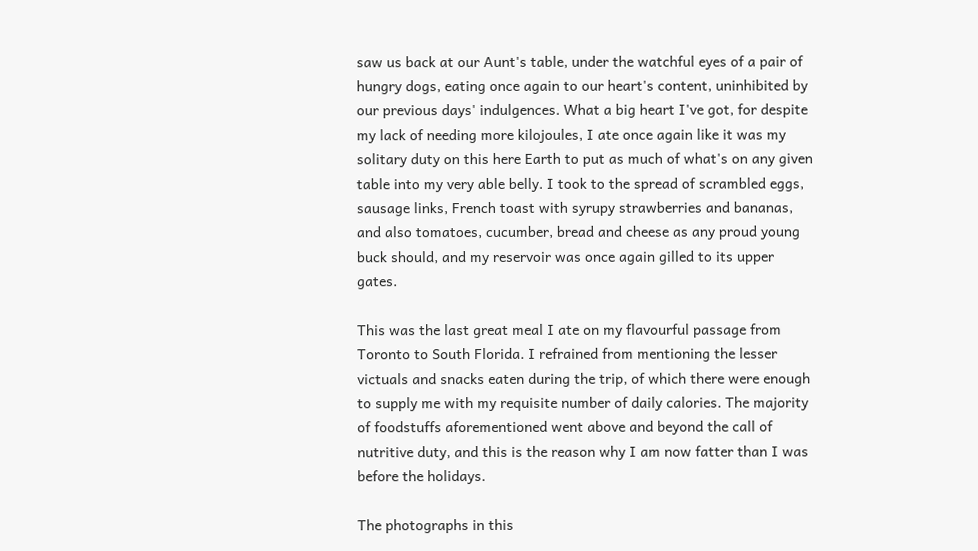saw us back at our Aunt's table, under the watchful eyes of a pair of hungry dogs, eating once again to our heart's content, uninhibited by our previous days' indulgences. What a big heart I've got, for despite my lack of needing more kilojoules, I ate once again like it was my solitary duty on this here Earth to put as much of what's on any given table into my very able belly. I took to the spread of scrambled eggs, sausage links, French toast with syrupy strawberries and bananas, and also tomatoes, cucumber, bread and cheese as any proud young buck should, and my reservoir was once again gilled to its upper gates.

This was the last great meal I ate on my flavourful passage from Toronto to South Florida. I refrained from mentioning the lesser victuals and snacks eaten during the trip, of which there were enough to supply me with my requisite number of daily calories. The majority of foodstuffs aforementioned went above and beyond the call of nutritive duty, and this is the reason why I am now fatter than I was before the holidays.

The photographs in this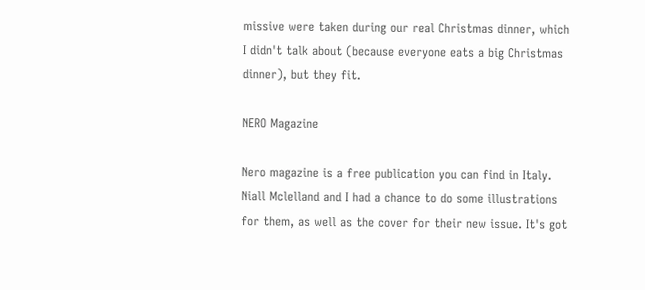missive were taken during our real Christmas dinner, which I didn't talk about (because everyone eats a big Christmas dinner), but they fit.

NERO Magazine

Nero magazine is a free publication you can find in Italy. Niall Mclelland and I had a chance to do some illustrations for them, as well as the cover for their new issue. It's got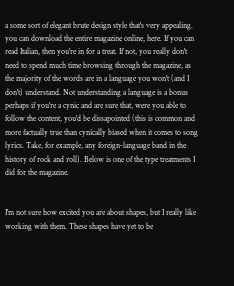a some sort of elegant brute design style that's very appealing. you can download the entire magazine online, here. If you can read Italian, then you're in for a treat. If not, you really don't need to spend much time browsing through the magazine, as the majority of the words are in a language you won't (and I don't) understand. Not understanding a language is a bonus perhaps if you're a cynic and are sure that, were you able to follow the content, you'd be dissapointed (this is common and more factually true than cynically biased when it comes to song lyrics. Take, for example, any foreign-language band in the history of rock and roll). Below is one of the type treatments I did for the magazine.


I'm not sure how excited you are about shapes, but I really like working with them. These shapes have yet to be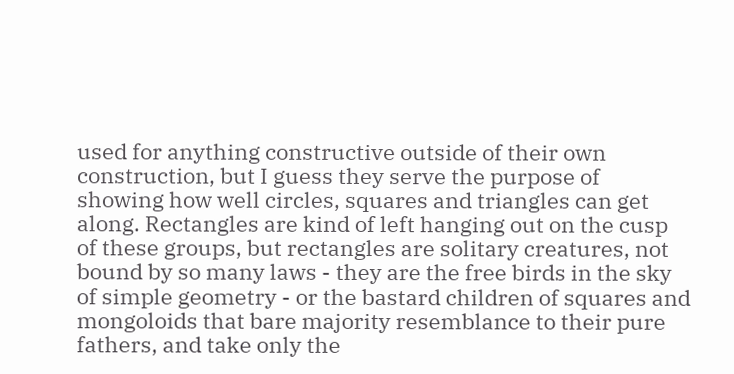used for anything constructive outside of their own construction, but I guess they serve the purpose of showing how well circles, squares and triangles can get along. Rectangles are kind of left hanging out on the cusp of these groups, but rectangles are solitary creatures, not bound by so many laws - they are the free birds in the sky of simple geometry - or the bastard children of squares and mongoloids that bare majority resemblance to their pure fathers, and take only the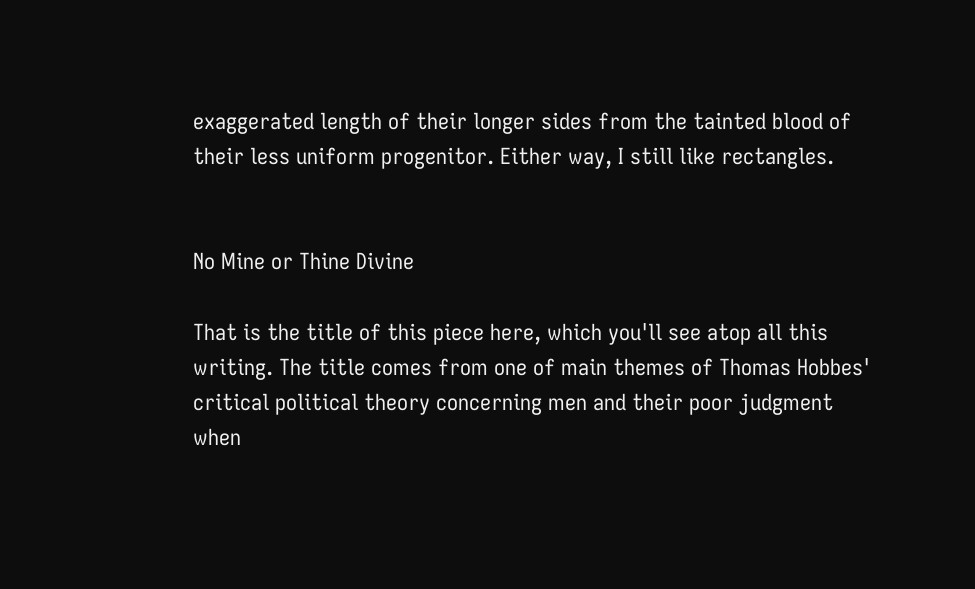exaggerated length of their longer sides from the tainted blood of their less uniform progenitor. Either way, I still like rectangles.


No Mine or Thine Divine

That is the title of this piece here, which you'll see atop all this writing. The title comes from one of main themes of Thomas Hobbes' critical political theory concerning men and their poor judgment when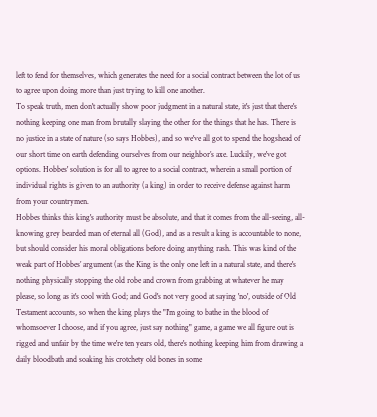left to fend for themselves, which generates the need for a social contract between the lot of us to agree upon doing more than just trying to kill one another.
To speak truth, men don't actually show poor judgment in a natural state, it's just that there's nothing keeping one man from brutally slaying the other for the things that he has. There is no justice in a state of nature (so says Hobbes), and so we've all got to spend the hogshead of our short time on earth defending ourselves from our neighbor’s axe. Luckily, we've got options. Hobbes' solution is for all to agree to a social contract, wherein a small portion of individual rights is given to an authority (a king) in order to receive defense against harm from your countrymen.
Hobbes thinks this king's authority must be absolute, and that it comes from the all-seeing, all-knowing grey bearded man of eternal all (God), and as a result a king is accountable to none, but should consider his moral obligations before doing anything rash. This was kind of the weak part of Hobbes’ argument (as the King is the only one left in a natural state, and there's nothing physically stopping the old robe and crown from grabbing at whatever he may please, so long as it's cool with God; and God's not very good at saying 'no', outside of Old Testament accounts, so when the king plays the "I'm going to bathe in the blood of whomsoever I choose, and if you agree, just say nothing" game, a game we all figure out is rigged and unfair by the time we're ten years old, there's nothing keeping him from drawing a daily bloodbath and soaking his crotchety old bones in some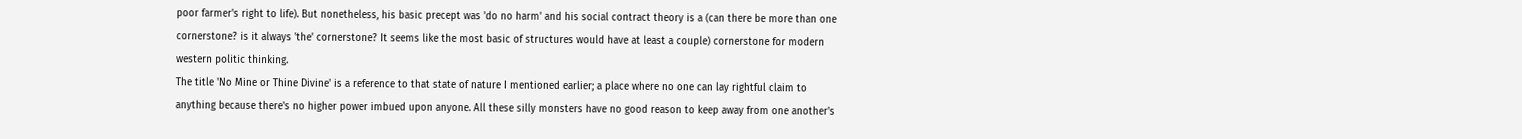poor farmer's right to life). But nonetheless, his basic precept was 'do no harm' and his social contract theory is a (can there be more than one cornerstone? is it always 'the' cornerstone? It seems like the most basic of structures would have at least a couple) cornerstone for modern western politic thinking.
The title 'No Mine or Thine Divine' is a reference to that state of nature I mentioned earlier; a place where no one can lay rightful claim to anything because there's no higher power imbued upon anyone. All these silly monsters have no good reason to keep away from one another's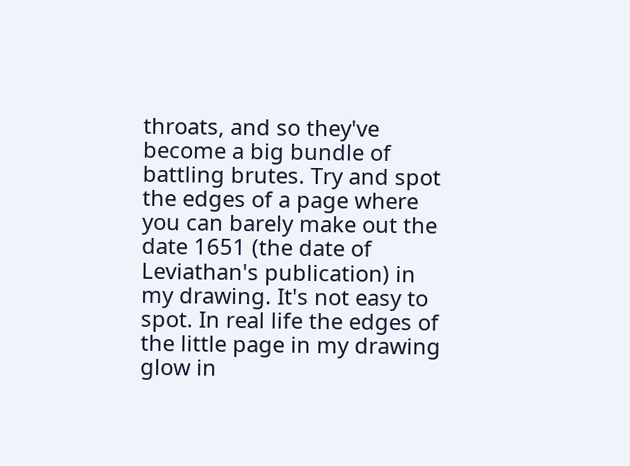throats, and so they've become a big bundle of battling brutes. Try and spot the edges of a page where you can barely make out the date 1651 (the date of Leviathan's publication) in my drawing. It's not easy to spot. In real life the edges of the little page in my drawing glow in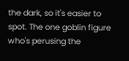the dark, so it's easier to spot. The one goblin figure who's perusing the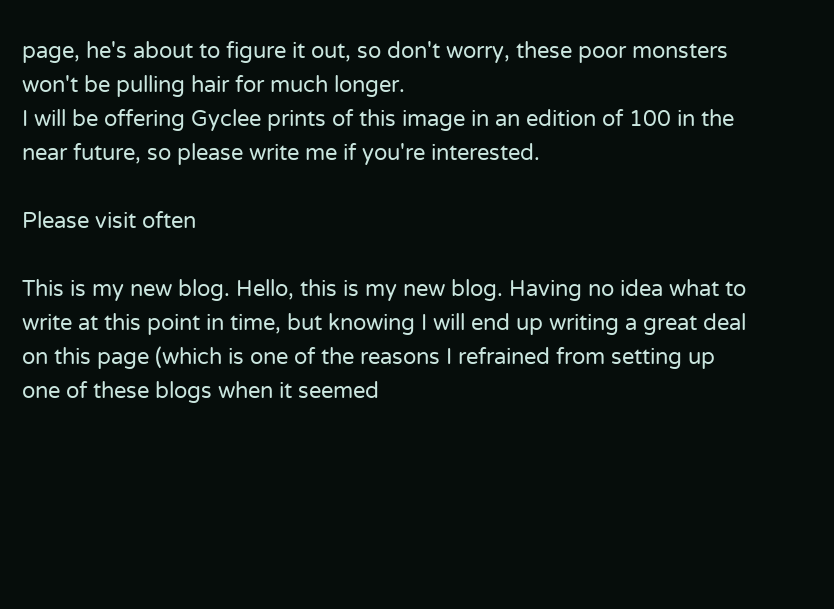page, he's about to figure it out, so don't worry, these poor monsters won't be pulling hair for much longer.
I will be offering Gyclee prints of this image in an edition of 100 in the near future, so please write me if you're interested.

Please visit often

This is my new blog. Hello, this is my new blog. Having no idea what to write at this point in time, but knowing I will end up writing a great deal on this page (which is one of the reasons I refrained from setting up one of these blogs when it seemed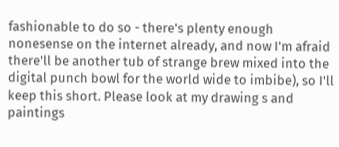fashionable to do so - there's plenty enough nonesense on the internet already, and now I'm afraid there'll be another tub of strange brew mixed into the digital punch bowl for the world wide to imbibe), so I'll keep this short. Please look at my drawing s and paintings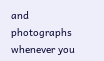and photographs whenever you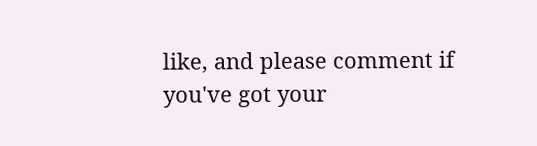like, and please comment if you've got your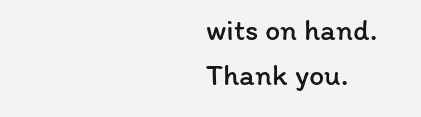wits on hand. Thank you.